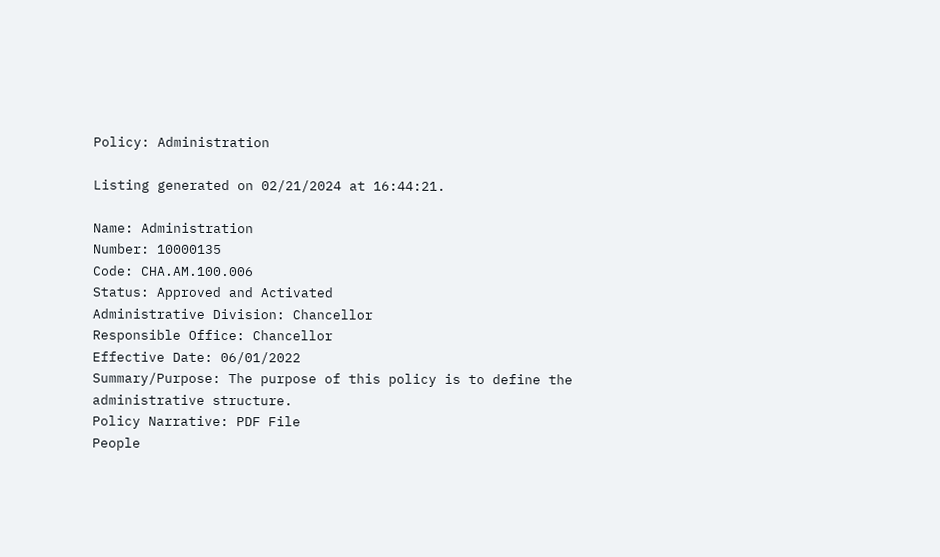Policy: Administration

Listing generated on 02/21/2024 at 16:44:21.

Name: Administration
Number: 10000135
Code: CHA.AM.100.006
Status: Approved and Activated
Administrative Division: Chancellor
Responsible Office: Chancellor
Effective Date: 06/01/2022
Summary/Purpose: The purpose of this policy is to define the administrative structure.
Policy Narrative: PDF File
People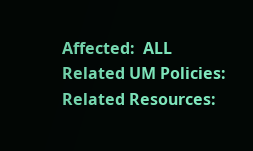Affected:  ALL
Related UM Policies:
Related Resources: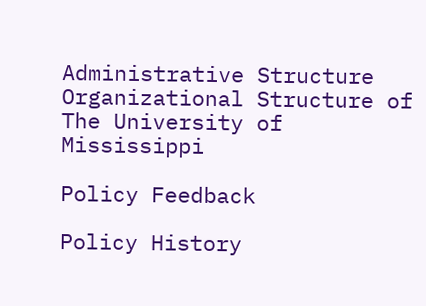Administrative Structure
Organizational Structure of The University of Mississippi

Policy Feedback

Policy History